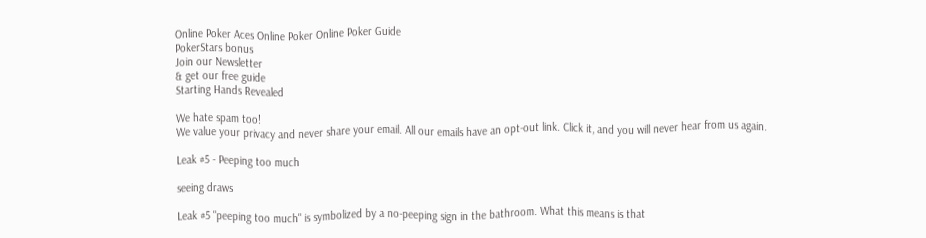Online Poker Aces Online Poker Online Poker Guide
PokerStars bonus
Join our Newsletter
& get our free guide
Starting Hands Revealed

We hate spam too!
We value your privacy and never share your email. All our emails have an opt-out link. Click it, and you will never hear from us again.

Leak #5 - Peeping too much

seeing draws

Leak #5 "peeping too much" is symbolized by a no-peeping sign in the bathroom. What this means is that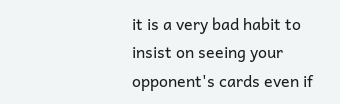it is a very bad habit to insist on seeing your opponent's cards even if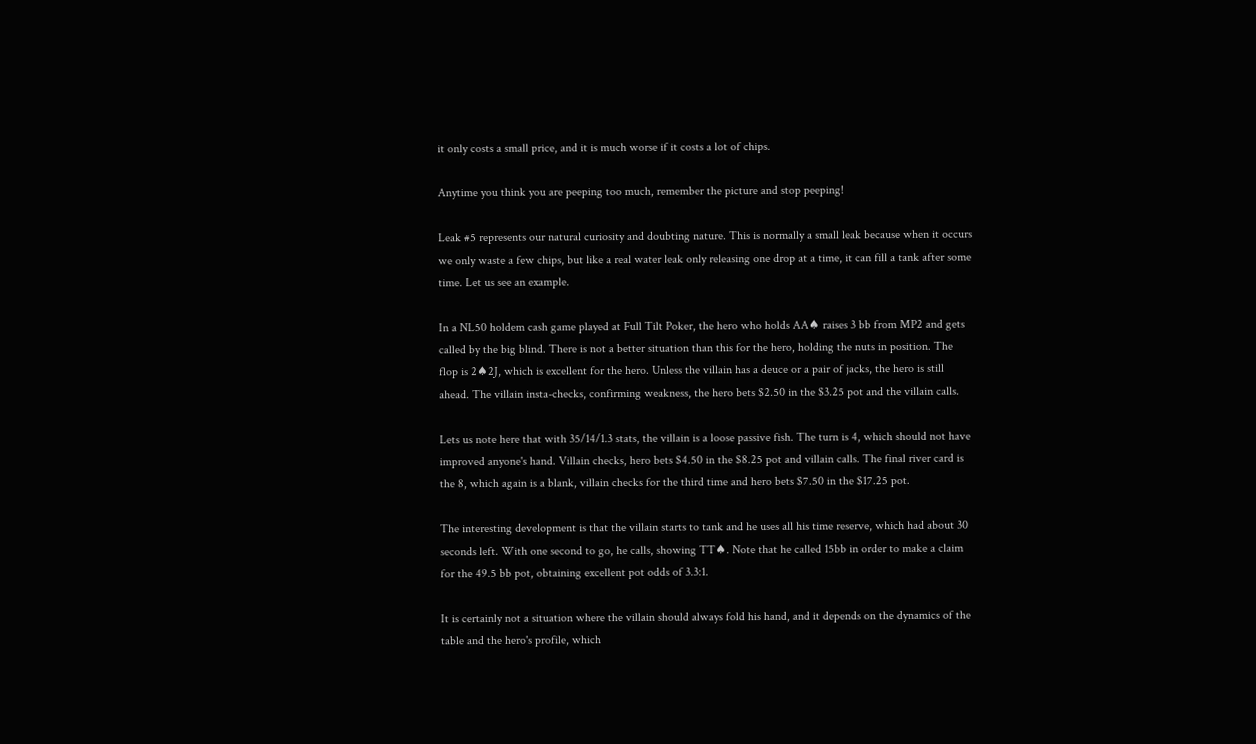it only costs a small price, and it is much worse if it costs a lot of chips.

Anytime you think you are peeping too much, remember the picture and stop peeping!

Leak #5 represents our natural curiosity and doubting nature. This is normally a small leak because when it occurs we only waste a few chips, but like a real water leak only releasing one drop at a time, it can fill a tank after some time. Let us see an example.

In a NL50 holdem cash game played at Full Tilt Poker, the hero who holds AA♠ raises 3 bb from MP2 and gets called by the big blind. There is not a better situation than this for the hero, holding the nuts in position. The flop is 2♠2J, which is excellent for the hero. Unless the villain has a deuce or a pair of jacks, the hero is still ahead. The villain insta-checks, confirming weakness, the hero bets $2.50 in the $3.25 pot and the villain calls.

Lets us note here that with 35/14/1.3 stats, the villain is a loose passive fish. The turn is 4, which should not have improved anyone's hand. Villain checks, hero bets $4.50 in the $8.25 pot and villain calls. The final river card is the 8, which again is a blank, villain checks for the third time and hero bets $7.50 in the $17.25 pot.

The interesting development is that the villain starts to tank and he uses all his time reserve, which had about 30 seconds left. With one second to go, he calls, showing TT♠. Note that he called 15bb in order to make a claim for the 49.5 bb pot, obtaining excellent pot odds of 3.3:1.

It is certainly not a situation where the villain should always fold his hand, and it depends on the dynamics of the table and the hero's profile, which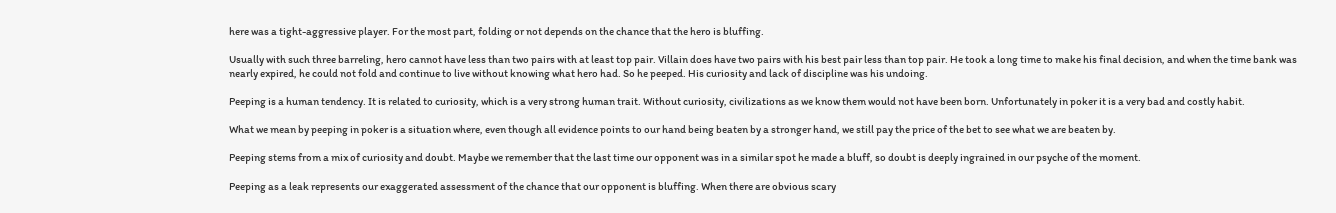here was a tight-aggressive player. For the most part, folding or not depends on the chance that the hero is bluffing.

Usually with such three barreling, hero cannot have less than two pairs with at least top pair. Villain does have two pairs with his best pair less than top pair. He took a long time to make his final decision, and when the time bank was nearly expired, he could not fold and continue to live without knowing what hero had. So he peeped. His curiosity and lack of discipline was his undoing.

Peeping is a human tendency. It is related to curiosity, which is a very strong human trait. Without curiosity, civilizations as we know them would not have been born. Unfortunately in poker it is a very bad and costly habit.

What we mean by peeping in poker is a situation where, even though all evidence points to our hand being beaten by a stronger hand, we still pay the price of the bet to see what we are beaten by.

Peeping stems from a mix of curiosity and doubt. Maybe we remember that the last time our opponent was in a similar spot he made a bluff, so doubt is deeply ingrained in our psyche of the moment.

Peeping as a leak represents our exaggerated assessment of the chance that our opponent is bluffing. When there are obvious scary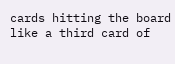cards hitting the board like a third card of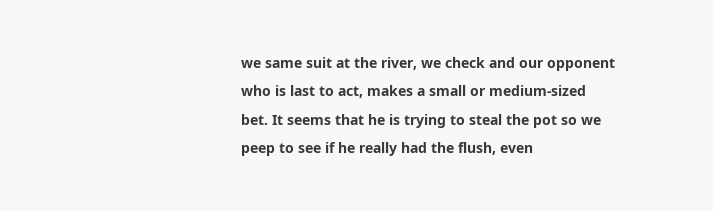we same suit at the river, we check and our opponent who is last to act, makes a small or medium-sized bet. It seems that he is trying to steal the pot so we peep to see if he really had the flush, even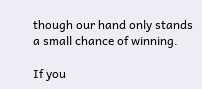though our hand only stands a small chance of winning.

If you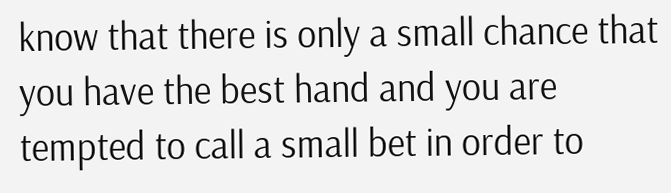know that there is only a small chance that you have the best hand and you are tempted to call a small bet in order to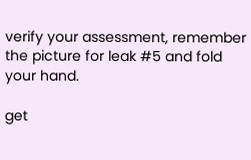verify your assessment, remember the picture for leak #5 and fold your hand.

get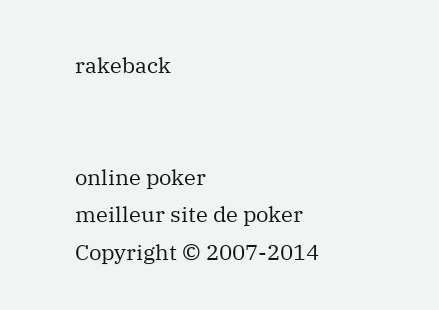rakeback


online poker
meilleur site de poker
Copyright © 2007-2014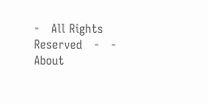-   All Rights Reserved   -   -   About